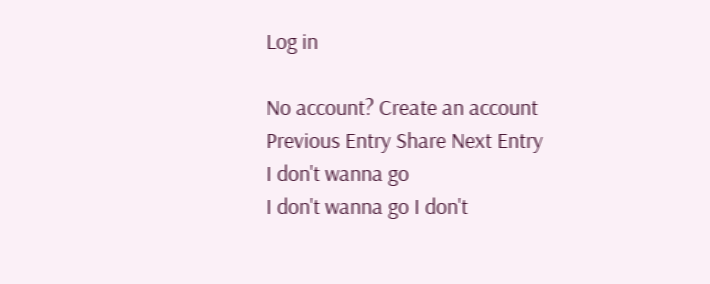Log in

No account? Create an account
Previous Entry Share Next Entry
I don't wanna go
I don't wanna go I don't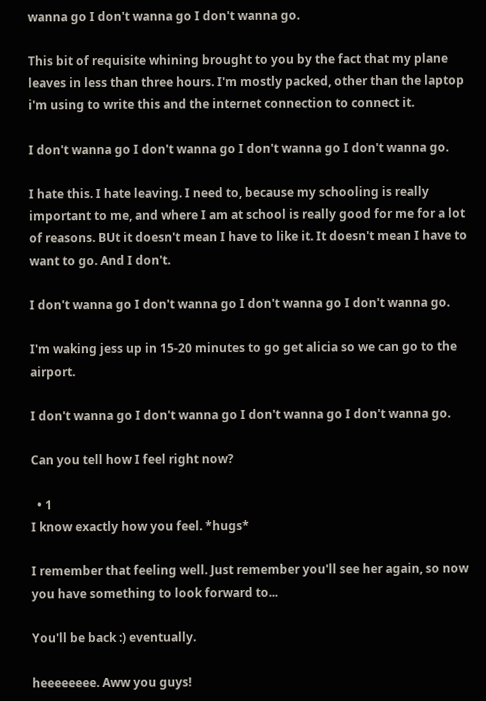wanna go I don't wanna go I don't wanna go.

This bit of requisite whining brought to you by the fact that my plane leaves in less than three hours. I'm mostly packed, other than the laptop i'm using to write this and the internet connection to connect it.

I don't wanna go I don't wanna go I don't wanna go I don't wanna go.

I hate this. I hate leaving. I need to, because my schooling is really important to me, and where I am at school is really good for me for a lot of reasons. BUt it doesn't mean I have to like it. It doesn't mean I have to want to go. And I don't.

I don't wanna go I don't wanna go I don't wanna go I don't wanna go.

I'm waking jess up in 15-20 minutes to go get alicia so we can go to the airport.

I don't wanna go I don't wanna go I don't wanna go I don't wanna go.

Can you tell how I feel right now?

  • 1
I know exactly how you feel. *hugs*

I remember that feeling well. Just remember you'll see her again, so now you have something to look forward to...

You'll be back :) eventually.

heeeeeeee. Aww you guys!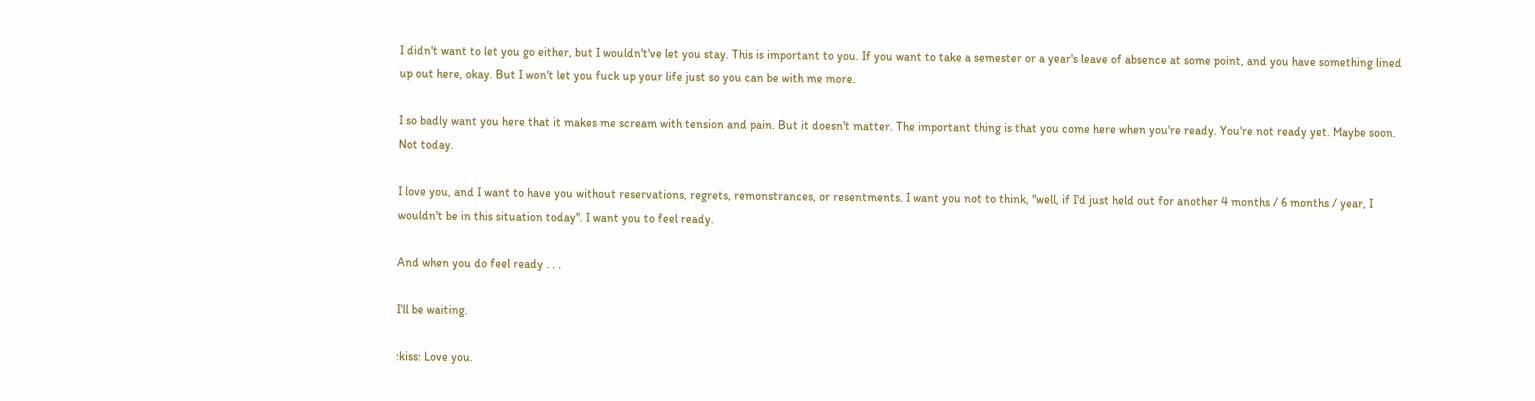I didn't want to let you go either, but I wouldn't've let you stay. This is important to you. If you want to take a semester or a year's leave of absence at some point, and you have something lined up out here, okay. But I won't let you fuck up your life just so you can be with me more.

I so badly want you here that it makes me scream with tension and pain. But it doesn't matter. The important thing is that you come here when you're ready. You're not ready yet. Maybe soon. Not today.

I love you, and I want to have you without reservations, regrets, remonstrances, or resentments. I want you not to think, "well, if I'd just held out for another 4 months / 6 months / year, I wouldn't be in this situation today". I want you to feel ready.

And when you do feel ready . . .

I'll be waiting.

:kiss: Love you.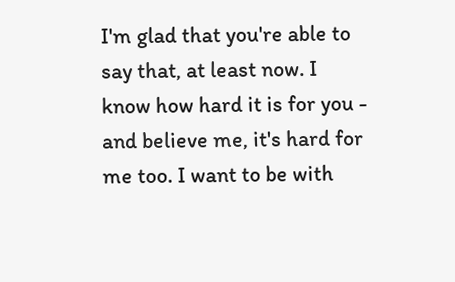I'm glad that you're able to say that, at least now. I know how hard it is for you - and believe me, it's hard for me too. I want to be with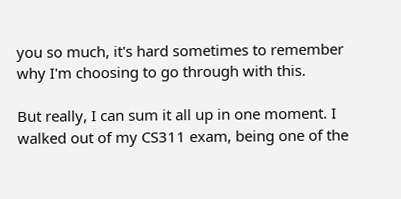you so much, it's hard sometimes to remember why I'm choosing to go through with this.

But really, I can sum it all up in one moment. I walked out of my CS311 exam, being one of the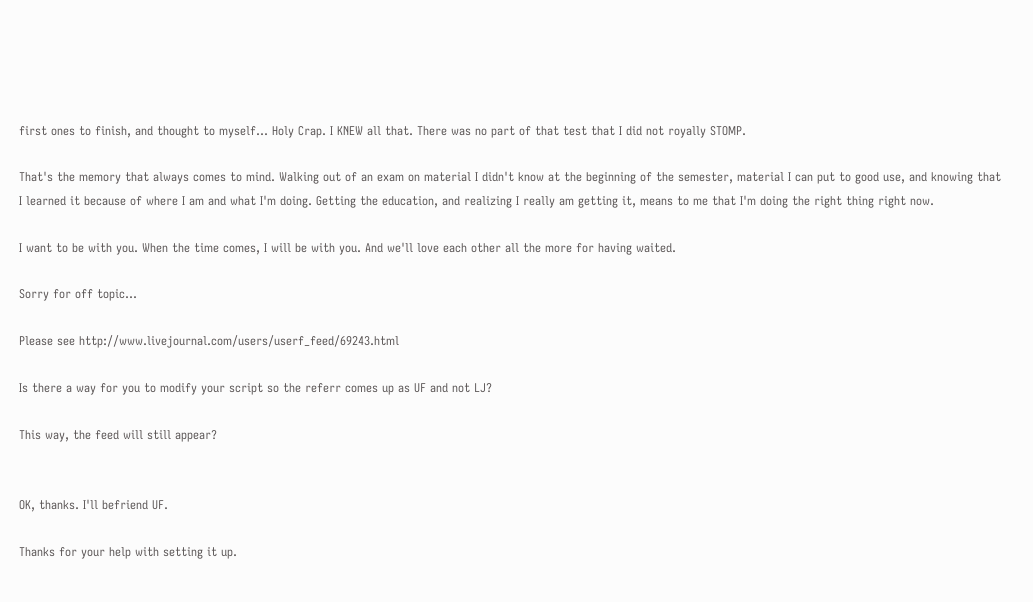first ones to finish, and thought to myself... Holy Crap. I KNEW all that. There was no part of that test that I did not royally STOMP.

That's the memory that always comes to mind. Walking out of an exam on material I didn't know at the beginning of the semester, material I can put to good use, and knowing that I learned it because of where I am and what I'm doing. Getting the education, and realizing I really am getting it, means to me that I'm doing the right thing right now.

I want to be with you. When the time comes, I will be with you. And we'll love each other all the more for having waited.

Sorry for off topic...

Please see http://www.livejournal.com/users/userf_feed/69243.html

Is there a way for you to modify your script so the referr comes up as UF and not LJ?

This way, the feed will still appear?


OK, thanks. I'll befriend UF.

Thanks for your help with setting it up.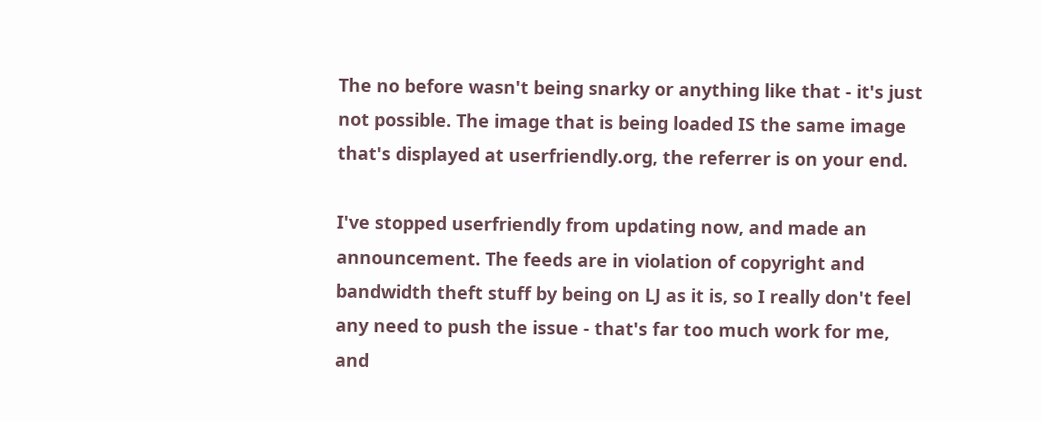The no before wasn't being snarky or anything like that - it's just not possible. The image that is being loaded IS the same image that's displayed at userfriendly.org, the referrer is on your end.

I've stopped userfriendly from updating now, and made an announcement. The feeds are in violation of copyright and bandwidth theft stuff by being on LJ as it is, so I really don't feel any need to push the issue - that's far too much work for me, and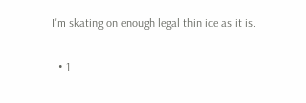I'm skating on enough legal thin ice as it is.

  • 1